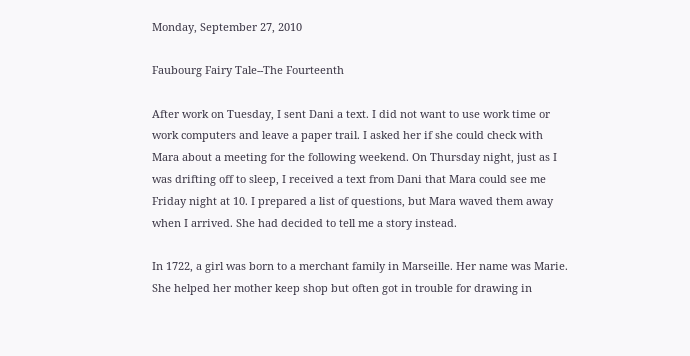Monday, September 27, 2010

Faubourg Fairy Tale--The Fourteenth

After work on Tuesday, I sent Dani a text. I did not want to use work time or work computers and leave a paper trail. I asked her if she could check with Mara about a meeting for the following weekend. On Thursday night, just as I was drifting off to sleep, I received a text from Dani that Mara could see me Friday night at 10. I prepared a list of questions, but Mara waved them away when I arrived. She had decided to tell me a story instead.

In 1722, a girl was born to a merchant family in Marseille. Her name was Marie. She helped her mother keep shop but often got in trouble for drawing in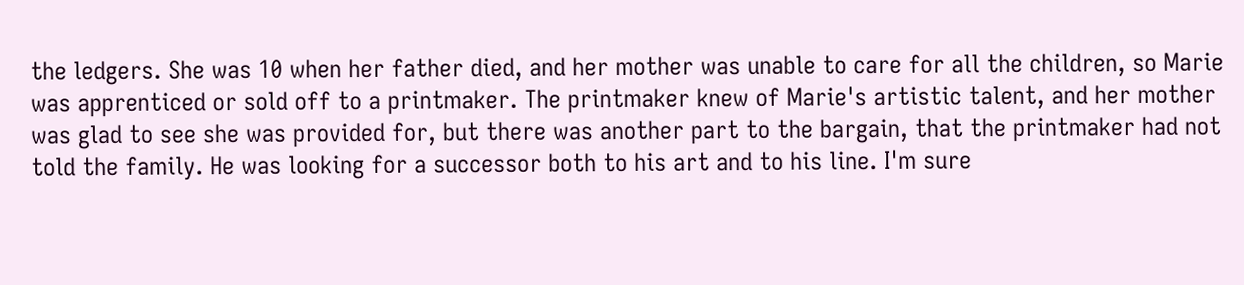the ledgers. She was 10 when her father died, and her mother was unable to care for all the children, so Marie was apprenticed or sold off to a printmaker. The printmaker knew of Marie's artistic talent, and her mother was glad to see she was provided for, but there was another part to the bargain, that the printmaker had not told the family. He was looking for a successor both to his art and to his line. I'm sure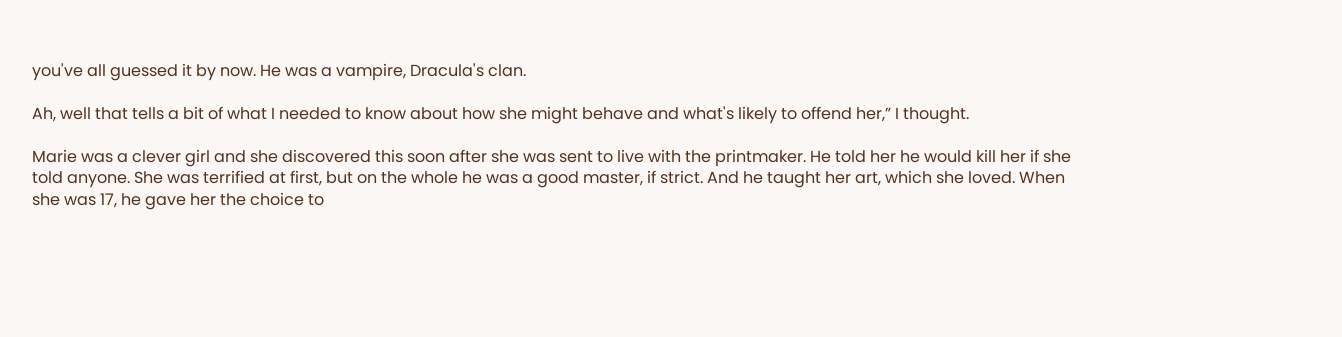you've all guessed it by now. He was a vampire, Dracula's clan.

Ah, well that tells a bit of what I needed to know about how she might behave and what's likely to offend her,” I thought.

Marie was a clever girl and she discovered this soon after she was sent to live with the printmaker. He told her he would kill her if she told anyone. She was terrified at first, but on the whole he was a good master, if strict. And he taught her art, which she loved. When she was 17, he gave her the choice to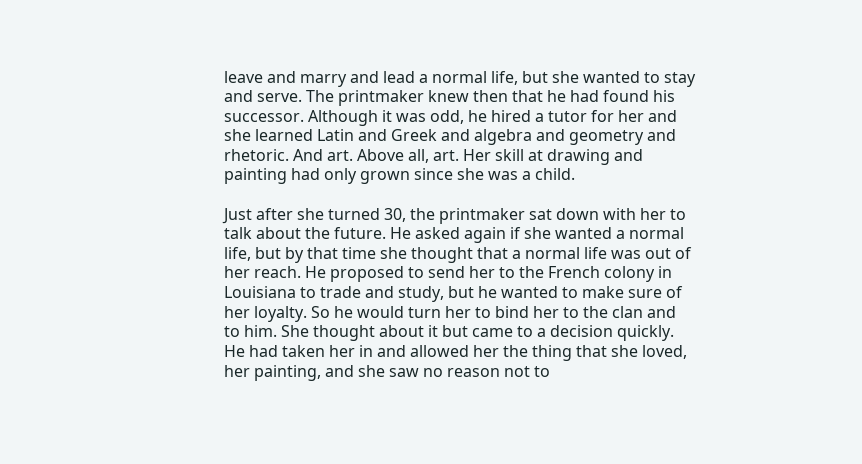leave and marry and lead a normal life, but she wanted to stay and serve. The printmaker knew then that he had found his successor. Although it was odd, he hired a tutor for her and she learned Latin and Greek and algebra and geometry and rhetoric. And art. Above all, art. Her skill at drawing and painting had only grown since she was a child.

Just after she turned 30, the printmaker sat down with her to talk about the future. He asked again if she wanted a normal life, but by that time she thought that a normal life was out of her reach. He proposed to send her to the French colony in Louisiana to trade and study, but he wanted to make sure of her loyalty. So he would turn her to bind her to the clan and to him. She thought about it but came to a decision quickly. He had taken her in and allowed her the thing that she loved, her painting, and she saw no reason not to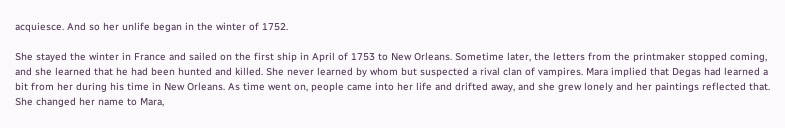acquiesce. And so her unlife began in the winter of 1752.

She stayed the winter in France and sailed on the first ship in April of 1753 to New Orleans. Sometime later, the letters from the printmaker stopped coming, and she learned that he had been hunted and killed. She never learned by whom but suspected a rival clan of vampires. Mara implied that Degas had learned a bit from her during his time in New Orleans. As time went on, people came into her life and drifted away, and she grew lonely and her paintings reflected that. She changed her name to Mara,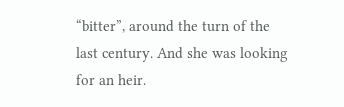“bitter”, around the turn of the last century. And she was looking for an heir.